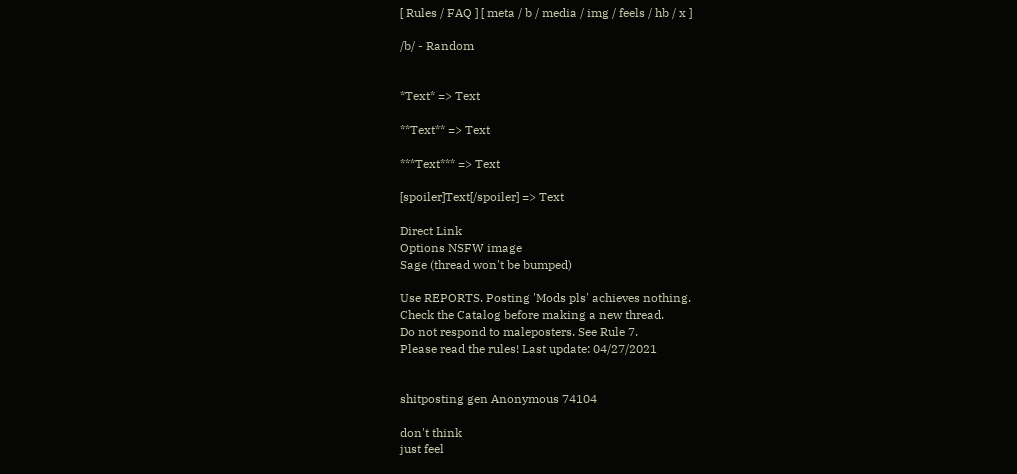[ Rules / FAQ ] [ meta / b / media / img / feels / hb / x ]

/b/ - Random


*Text* => Text

**Text** => Text

***Text*** => Text

[spoiler]Text[/spoiler] => Text

Direct Link
Options NSFW image
Sage (thread won't be bumped)

Use REPORTS. Posting 'Mods pls' achieves nothing.
Check the Catalog before making a new thread.
Do not respond to maleposters. See Rule 7.
Please read the rules! Last update: 04/27/2021


shitposting gen Anonymous 74104

don't think
just feel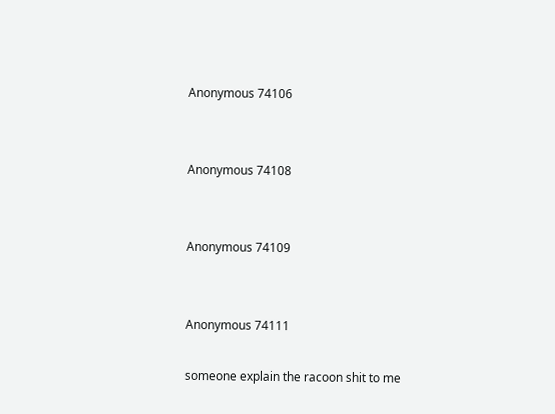Anonymous 74106


Anonymous 74108


Anonymous 74109


Anonymous 74111

someone explain the racoon shit to me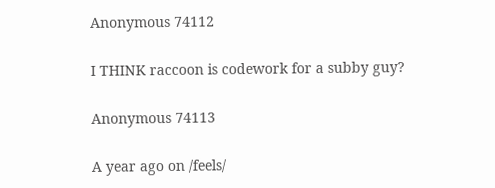Anonymous 74112

I THINK raccoon is codework for a subby guy?

Anonymous 74113

A year ago on /feels/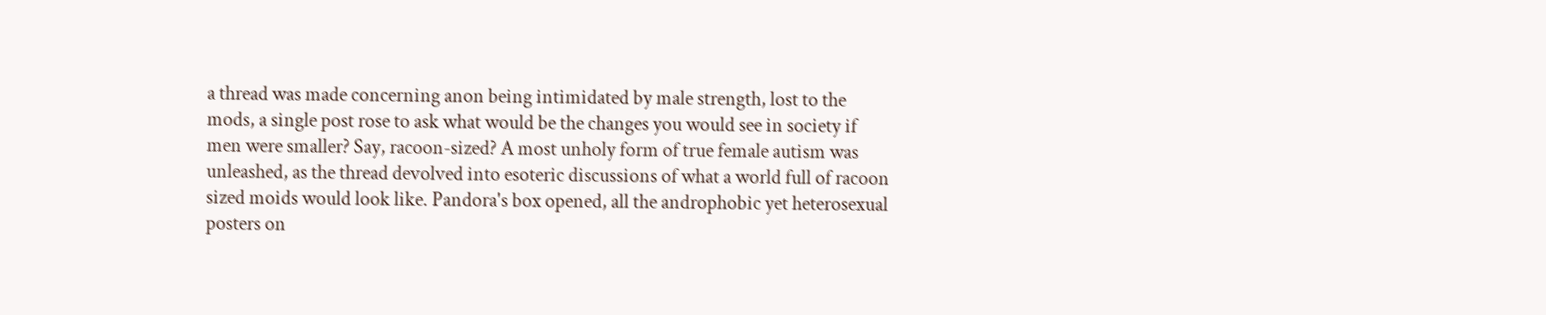a thread was made concerning anon being intimidated by male strength, lost to the mods, a single post rose to ask what would be the changes you would see in society if men were smaller? Say, racoon-sized? A most unholy form of true female autism was unleashed, as the thread devolved into esoteric discussions of what a world full of racoon sized moids would look like. Pandora's box opened, all the androphobic yet heterosexual posters on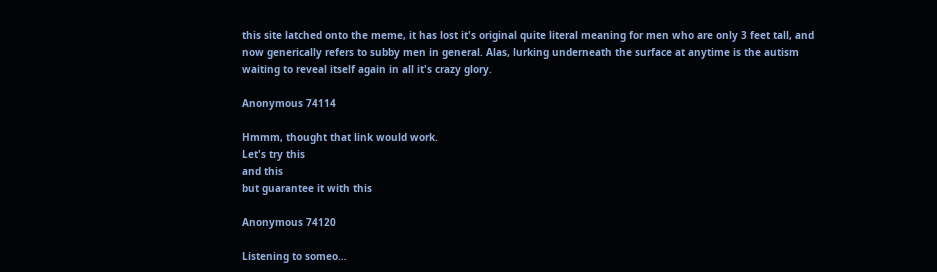this site latched onto the meme, it has lost it's original quite literal meaning for men who are only 3 feet tall, and now generically refers to subby men in general. Alas, lurking underneath the surface at anytime is the autism waiting to reveal itself again in all it's crazy glory.

Anonymous 74114

Hmmm, thought that link would work.
Let's try this
and this
but guarantee it with this

Anonymous 74120

Listening to someo…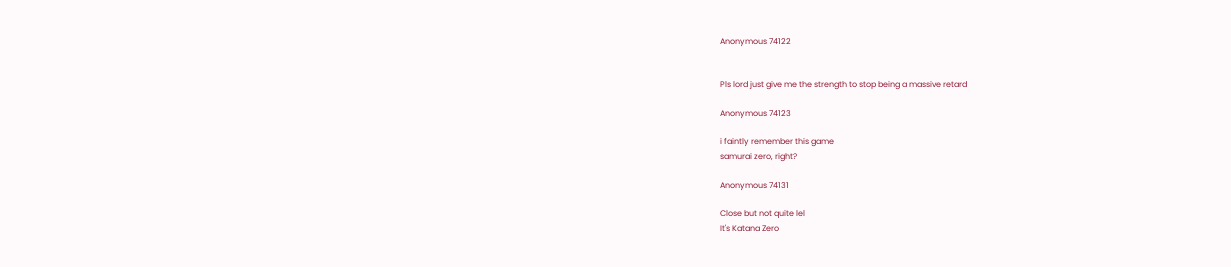Anonymous 74122


Pls lord just give me the strength to stop being a massive retard

Anonymous 74123

i faintly remember this game
samurai zero, right?

Anonymous 74131

Close but not quite lel
It's Katana Zero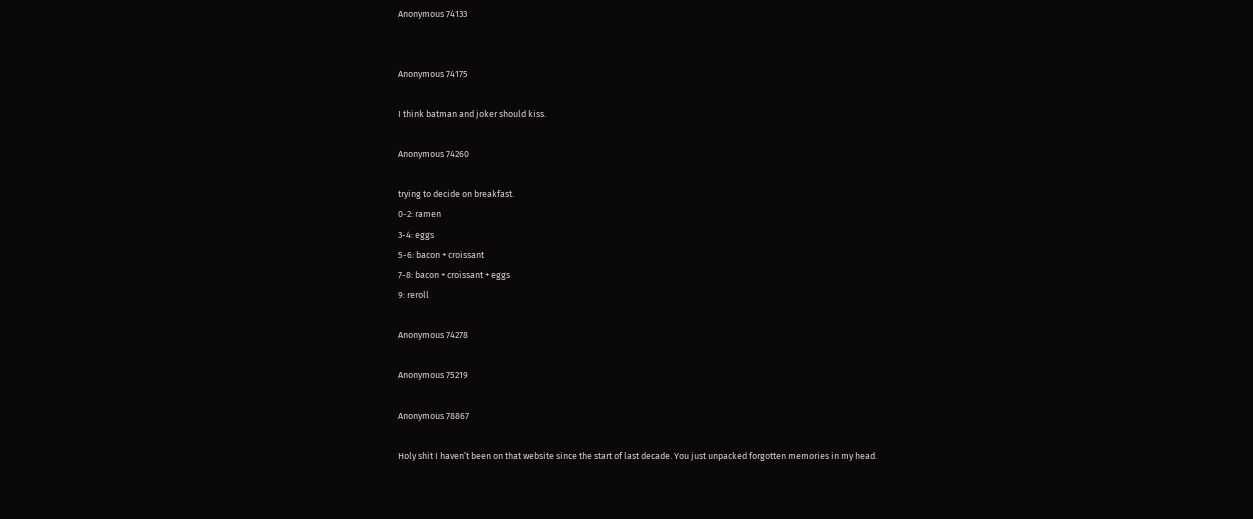Anonymous 74133


Anonymous 74175

I think batman and joker should kiss.

Anonymous 74260

trying to decide on breakfast.
0-2: ramen
3-4: eggs
5-6: bacon + croissant
7-8: bacon + croissant + eggs
9: reroll

Anonymous 74278

Anonymous 75219

Anonymous 78867

Holy shit I haven’t been on that website since the start of last decade. You just unpacked forgotten memories in my head.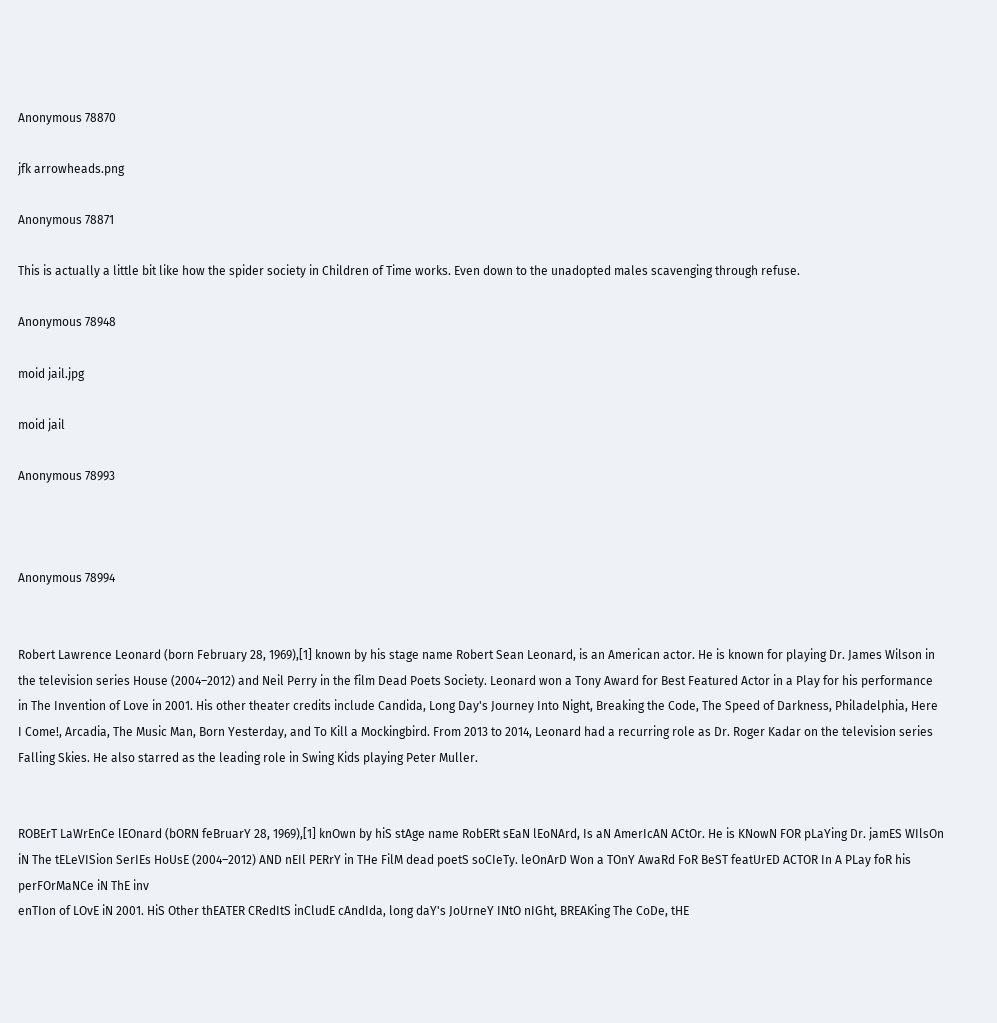Anonymous 78870

jfk arrowheads.png

Anonymous 78871

This is actually a little bit like how the spider society in Children of Time works. Even down to the unadopted males scavenging through refuse.

Anonymous 78948

moid jail.jpg

moid jail

Anonymous 78993



Anonymous 78994


Robert Lawrence Leonard (born February 28, 1969),[1] known by his stage name Robert Sean Leonard, is an American actor. He is known for playing Dr. James Wilson in the television series House (2004–2012) and Neil Perry in the film Dead Poets Society. Leonard won a Tony Award for Best Featured Actor in a Play for his performance in The Invention of Love in 2001. His other theater credits include Candida, Long Day's Journey Into Night, Breaking the Code, The Speed of Darkness, Philadelphia, Here I Come!, Arcadia, The Music Man, Born Yesterday, and To Kill a Mockingbird. From 2013 to 2014, Leonard had a recurring role as Dr. Roger Kadar on the television series Falling Skies. He also starred as the leading role in Swing Kids playing Peter Muller.


ROBErT LaWrEnCe lEOnard (bORN feBruarY 28, 1969),[1] knOwn by hiS stAge name RobERt sEaN lEoNArd, Is aN AmerIcAN ACtOr. He is KNowN FOR pLaYing Dr. jamES WIlsOn iN The tELeVISion SerIEs HoUsE (2004–2012) AND nEIl PERrY in THe FilM dead poetS soCIeTy. leOnArD Won a TOnY AwaRd FoR BeST featUrED ACTOR In A PLay foR his perFOrMaNCe iN ThE inv
enTIon of LOvE iN 2001. HiS Other thEATER CRedItS inCludE cAndIda, long daY's JoUrneY INtO nIGht, BREAKing The CoDe, tHE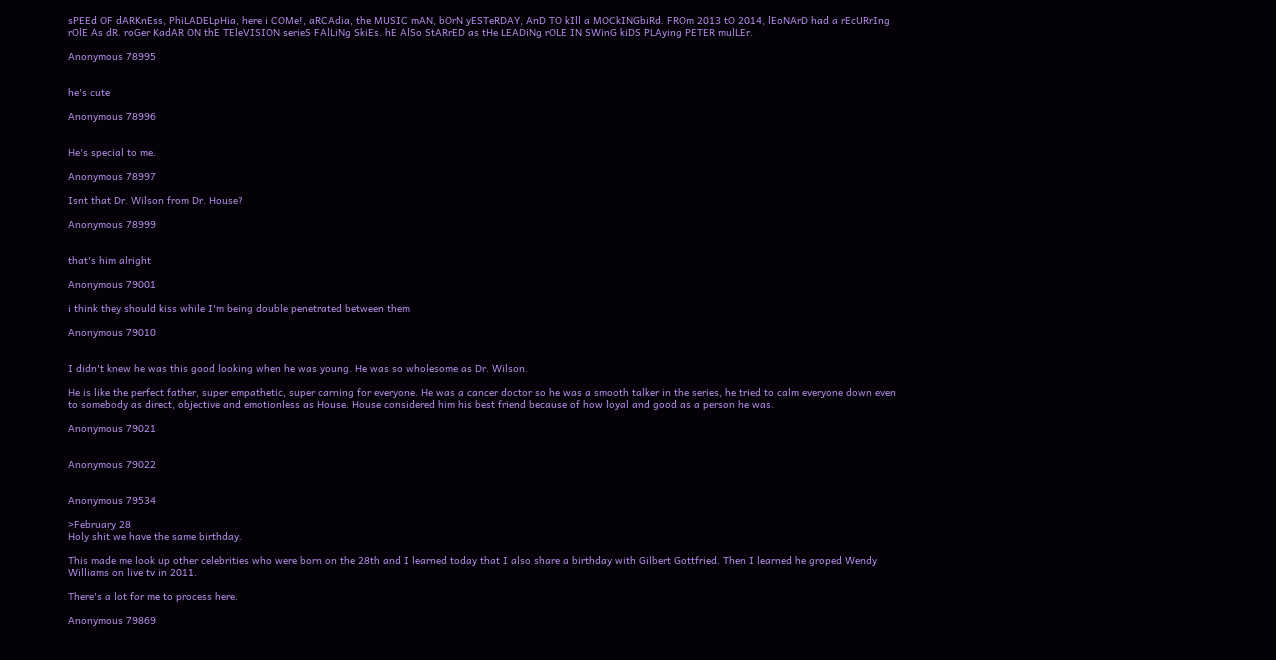sPEEd OF dARKnEss, PhiLADELpHia, here i COMe!, aRCAdia, the MUSIC mAN, bOrN yESTeRDAY, AnD TO kIll a MOCkINGbiRd. FROm 2013 tO 2014, lEoNArD had a rEcURrIng rOlE As dR. roGer KadAR ON thE TEleVISION serieS FAlLiNg SkiEs. hE AlSo StARrED as tHe LEADiNg rOLE IN SWinG kiDS PLAying PETER mulLEr.

Anonymous 78995


he's cute

Anonymous 78996


He's special to me.

Anonymous 78997

Isnt that Dr. Wilson from Dr. House?

Anonymous 78999


that's him alright

Anonymous 79001

i think they should kiss while I'm being double penetrated between them

Anonymous 79010


I didn't knew he was this good looking when he was young. He was so wholesome as Dr. Wilson.

He is like the perfect father, super empathetic, super carning for everyone. He was a cancer doctor so he was a smooth talker in the series, he tried to calm everyone down even to somebody as direct, objective and emotionless as House. House considered him his best friend because of how loyal and good as a person he was.

Anonymous 79021


Anonymous 79022


Anonymous 79534

>February 28
Holy shit we have the same birthday.

This made me look up other celebrities who were born on the 28th and I learned today that I also share a birthday with Gilbert Gottfried. Then I learned he groped Wendy Williams on live tv in 2011.

There's a lot for me to process here.

Anonymous 79869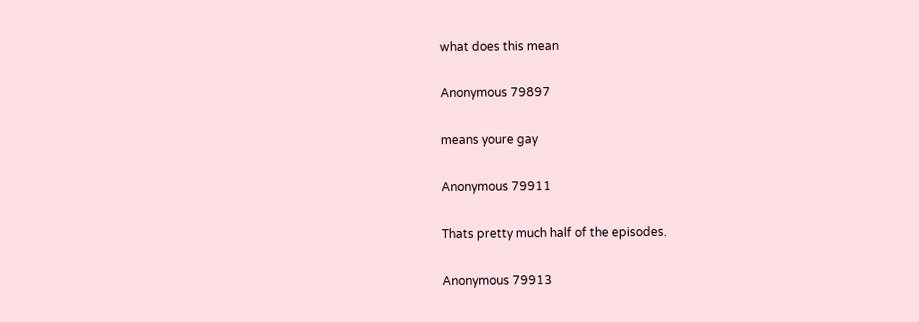what does this mean

Anonymous 79897

means youre gay

Anonymous 79911

Thats pretty much half of the episodes.

Anonymous 79913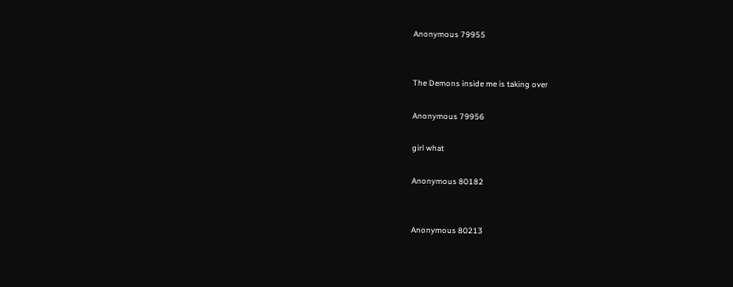Anonymous 79955


The Demons inside me is taking over

Anonymous 79956

girl what

Anonymous 80182


Anonymous 80213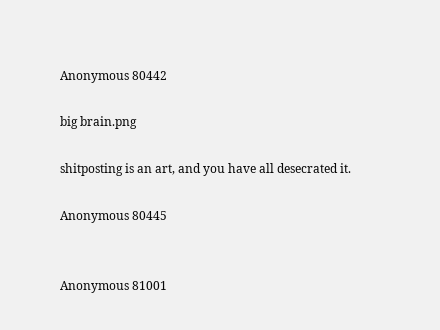Anonymous 80442

big brain.png

shitposting is an art, and you have all desecrated it.

Anonymous 80445


Anonymous 81001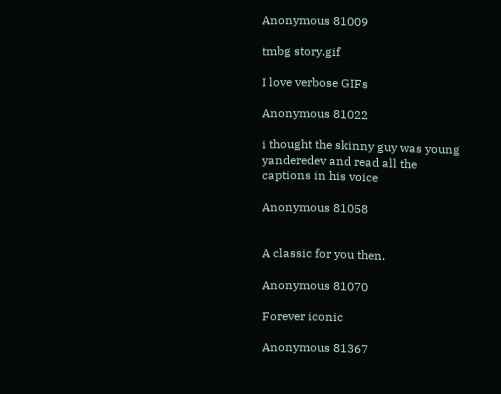Anonymous 81009

tmbg story.gif

I love verbose GIFs

Anonymous 81022

i thought the skinny guy was young yanderedev and read all the captions in his voice

Anonymous 81058


A classic for you then.

Anonymous 81070

Forever iconic

Anonymous 81367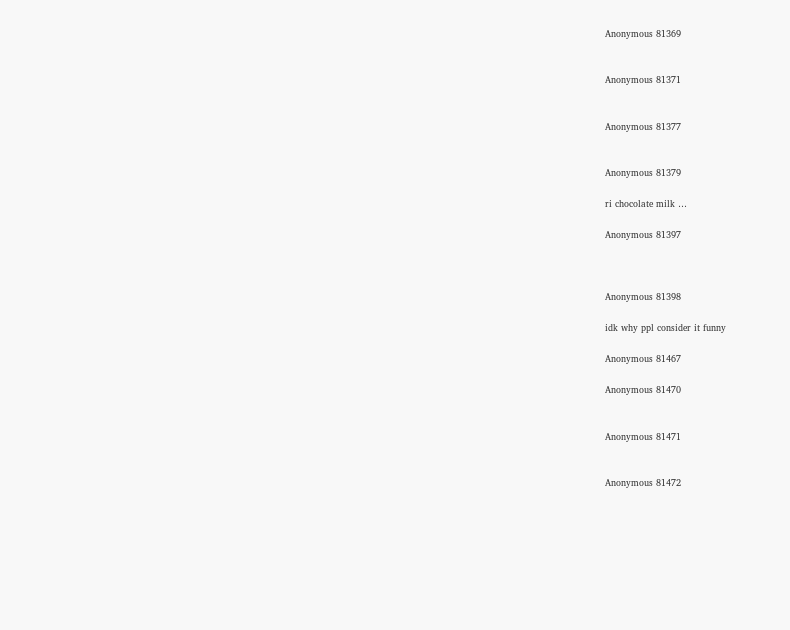Anonymous 81369


Anonymous 81371


Anonymous 81377


Anonymous 81379

ri chocolate milk …

Anonymous 81397



Anonymous 81398

idk why ppl consider it funny

Anonymous 81467

Anonymous 81470


Anonymous 81471


Anonymous 81472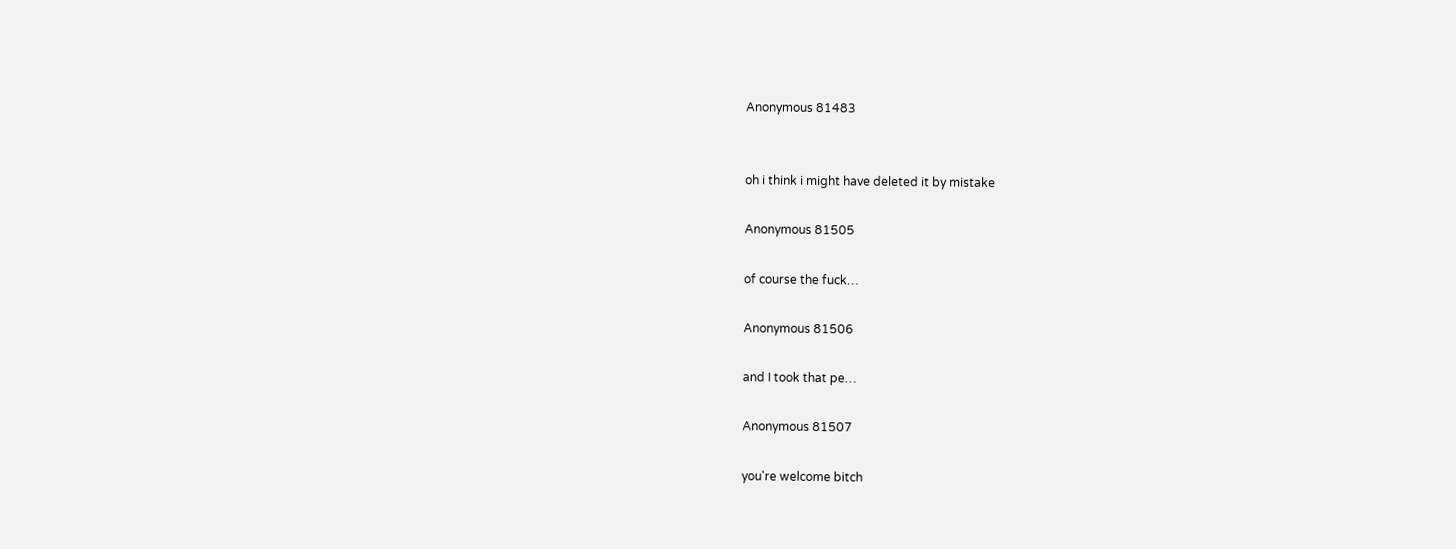Anonymous 81483


oh i think i might have deleted it by mistake

Anonymous 81505

of course the fuck…

Anonymous 81506

and I took that pe…

Anonymous 81507

you're welcome bitch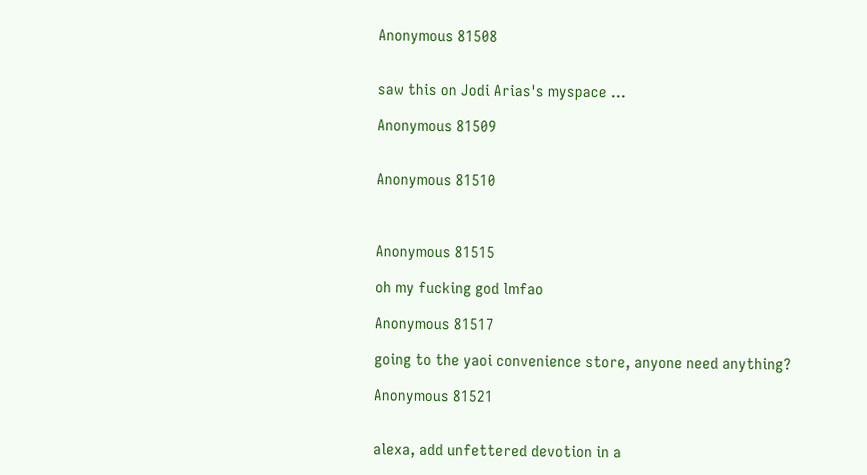Anonymous 81508


saw this on Jodi Arias's myspace …

Anonymous 81509


Anonymous 81510



Anonymous 81515

oh my fucking god lmfao

Anonymous 81517

going to the yaoi convenience store, anyone need anything?

Anonymous 81521


alexa, add unfettered devotion in a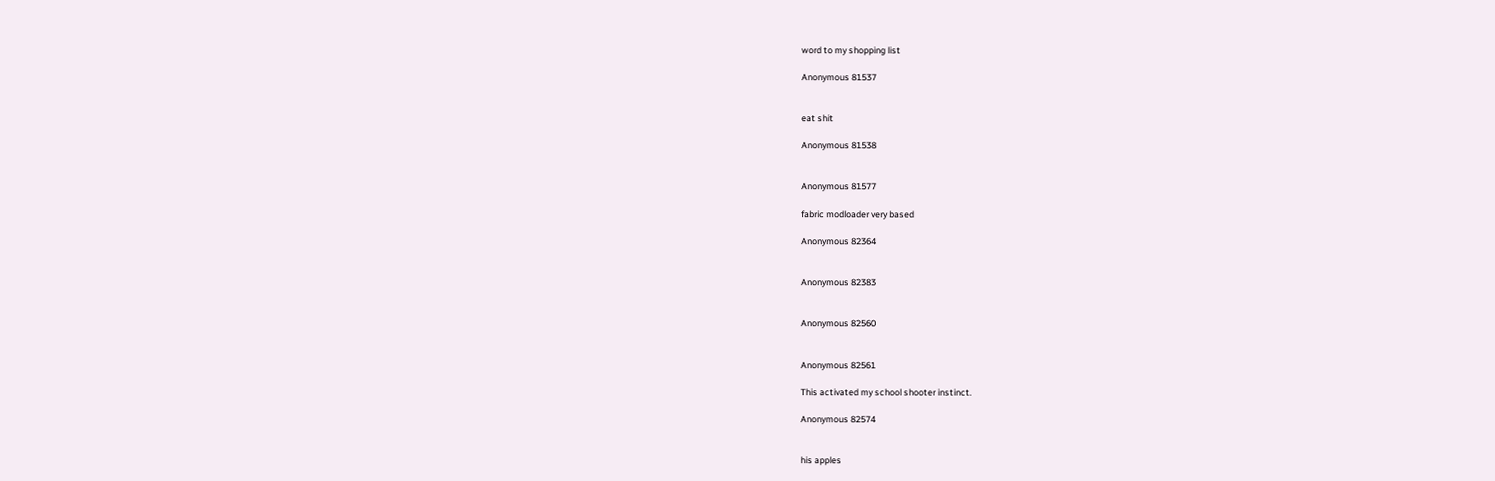word to my shopping list

Anonymous 81537


eat shit

Anonymous 81538


Anonymous 81577

fabric modloader very based

Anonymous 82364


Anonymous 82383


Anonymous 82560


Anonymous 82561

This activated my school shooter instinct.

Anonymous 82574


his apples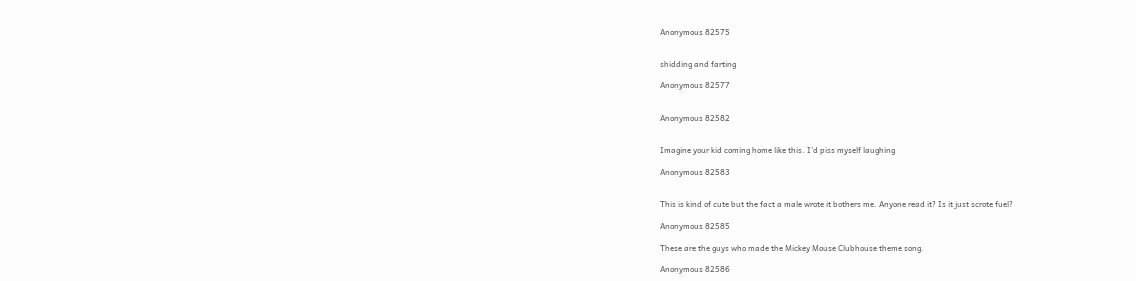Anonymous 82575


shidding and farting

Anonymous 82577


Anonymous 82582


Imagine your kid coming home like this. I'd piss myself laughing

Anonymous 82583


This is kind of cute but the fact a male wrote it bothers me. Anyone read it? Is it just scrote fuel?

Anonymous 82585

These are the guys who made the Mickey Mouse Clubhouse theme song.

Anonymous 82586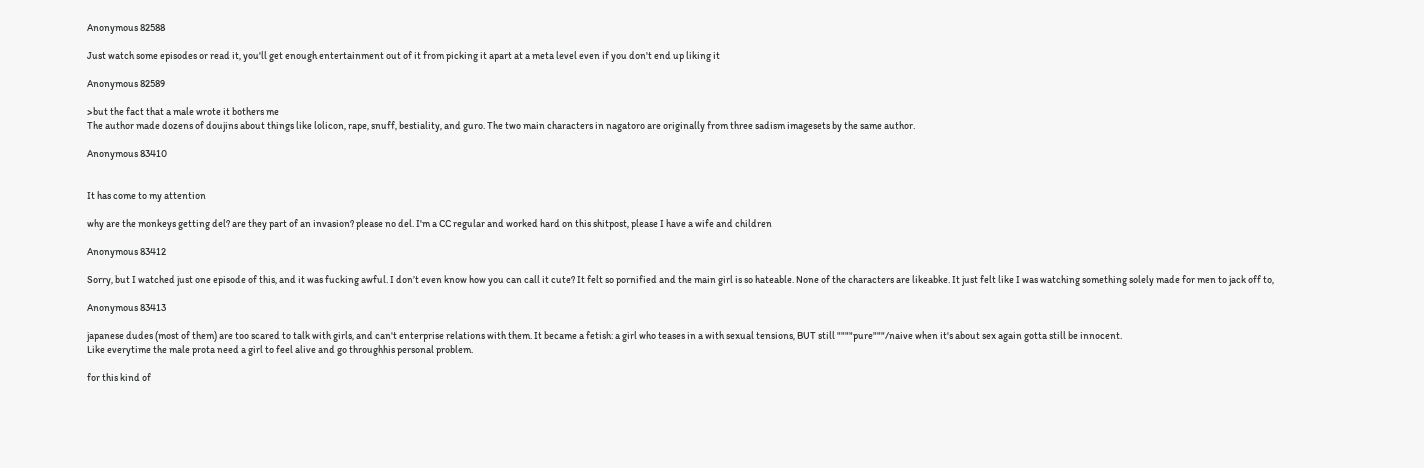Anonymous 82588

Just watch some episodes or read it, you'll get enough entertainment out of it from picking it apart at a meta level even if you don't end up liking it

Anonymous 82589

>but the fact that a male wrote it bothers me
The author made dozens of doujins about things like lolicon, rape, snuff, bestiality, and guro. The two main characters in nagatoro are originally from three sadism imagesets by the same author.

Anonymous 83410


It has come to my attention

why are the monkeys getting del? are they part of an invasion? please no del. I'm a CC regular and worked hard on this shitpost, please I have a wife and children

Anonymous 83412

Sorry, but I watched just one episode of this, and it was fucking awful. I don’t even know how you can call it cute? It felt so pornified and the main girl is so hateable. None of the characters are likeabke. It just felt like I was watching something solely made for men to jack off to,

Anonymous 83413

japanese dudes (most of them) are too scared to talk with girls, and can't enterprise relations with them. It became a fetish: a girl who teases in a with sexual tensions, BUT still """"pure"""/naive when it's about sex again gotta still be innocent.
Like everytime the male prota need a girl to feel alive and go throughhis personal problem.

for this kind of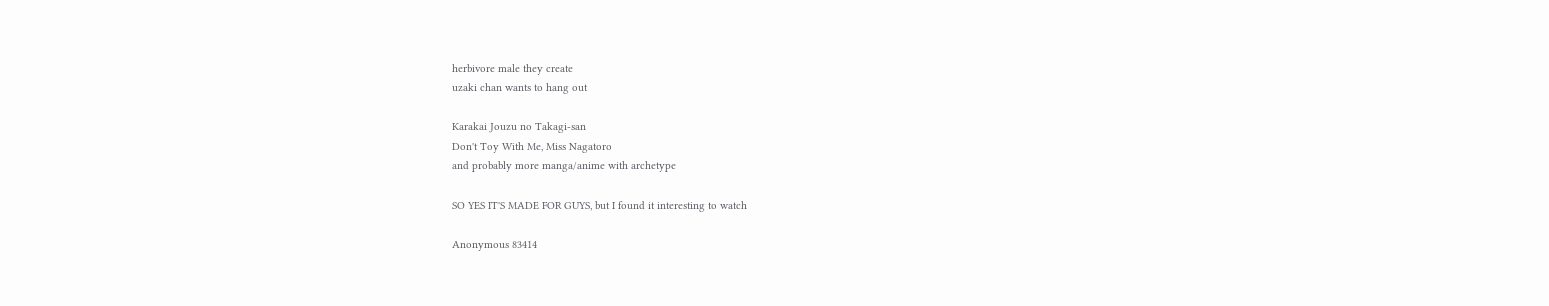herbivore male they create
uzaki chan wants to hang out

Karakai Jouzu no Takagi-san
Don't Toy With Me, Miss Nagatoro
and probably more manga/anime with archetype

SO YES IT'S MADE FOR GUYS, but I found it interesting to watch

Anonymous 83414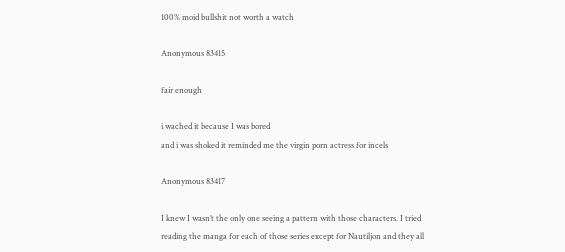100% moid bullshit not worth a watch

Anonymous 83415

fair enough

i wached it because I was bored
and i was shoked it reminded me the virgin porn actress for incels

Anonymous 83417

I knew I wasn’t the only one seeing a pattern with those characters. I tried reading the manga for each of those series except for Nautiljon and they all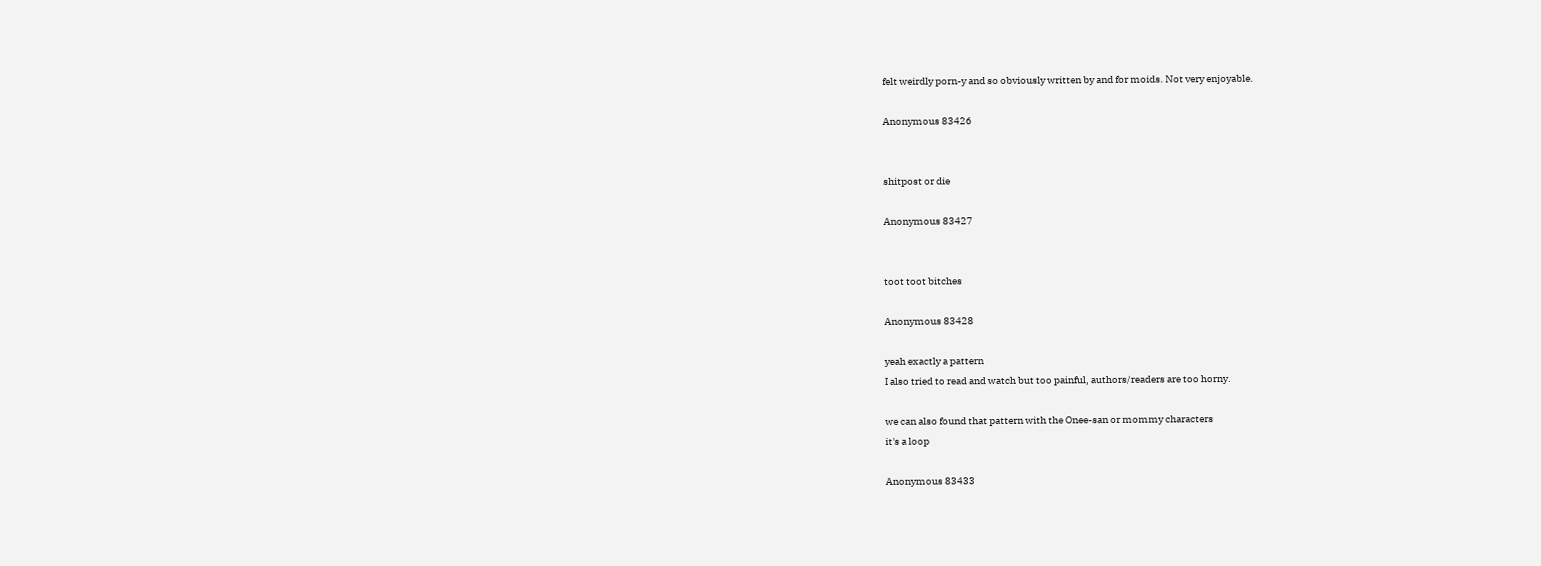felt weirdly porn-y and so obviously written by and for moids. Not very enjoyable.

Anonymous 83426


shitpost or die

Anonymous 83427


toot toot bitches

Anonymous 83428

yeah exactly a pattern
I also tried to read and watch but too painful, authors/readers are too horny.

we can also found that pattern with the Onee-san or mommy characters
it's a loop

Anonymous 83433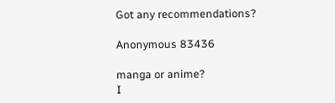Got any recommendations?

Anonymous 83436

manga or anime?
I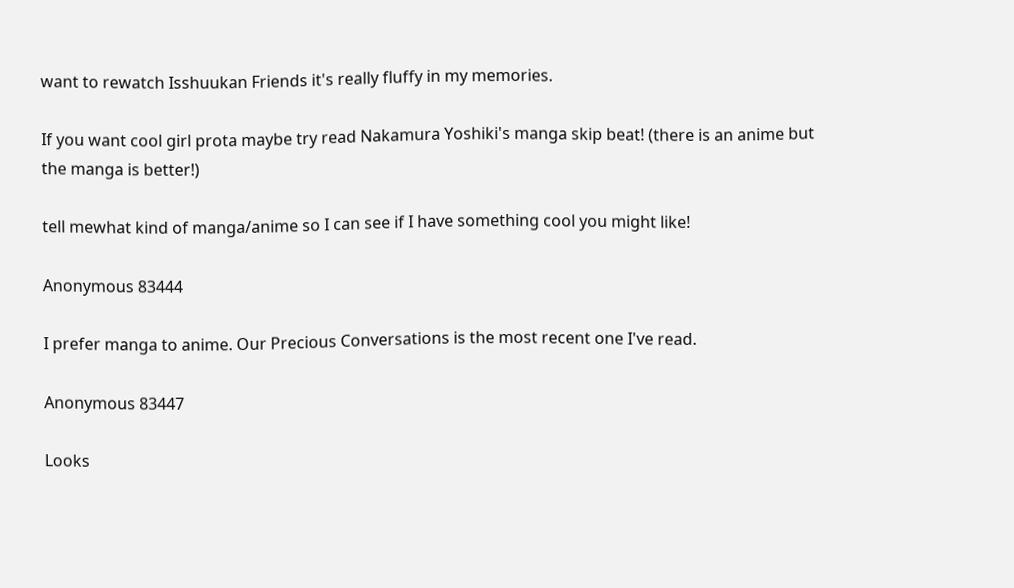want to rewatch Isshuukan Friends it's really fluffy in my memories.

If you want cool girl prota maybe try read Nakamura Yoshiki's manga skip beat! (there is an anime but the manga is better!)

tell mewhat kind of manga/anime so I can see if I have something cool you might like!

Anonymous 83444

I prefer manga to anime. Our Precious Conversations is the most recent one I've read.

Anonymous 83447

Looks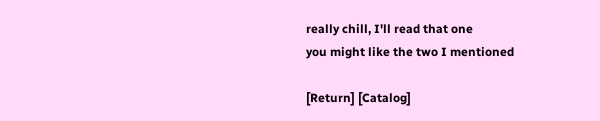really chill, I'll read that one
you might like the two I mentioned

[Return] [Catalog]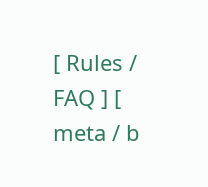[ Rules / FAQ ] [ meta / b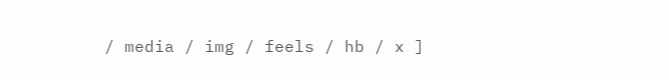/ media / img / feels / hb / x ]